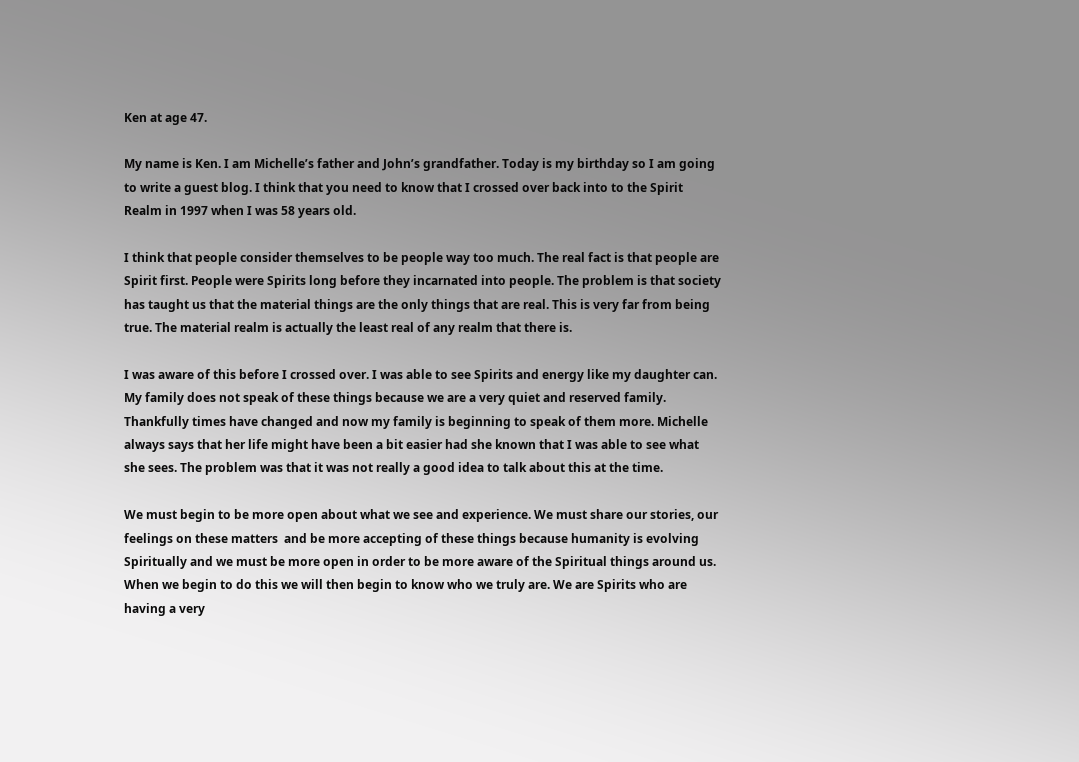Ken at age 47.

My name is Ken. I am Michelle’s father and John’s grandfather. Today is my birthday so I am going to write a guest blog. I think that you need to know that I crossed over back into to the Spirit Realm in 1997 when I was 58 years old.

I think that people consider themselves to be people way too much. The real fact is that people are Spirit first. People were Spirits long before they incarnated into people. The problem is that society has taught us that the material things are the only things that are real. This is very far from being true. The material realm is actually the least real of any realm that there is.

I was aware of this before I crossed over. I was able to see Spirits and energy like my daughter can. My family does not speak of these things because we are a very quiet and reserved family. Thankfully times have changed and now my family is beginning to speak of them more. Michelle always says that her life might have been a bit easier had she known that I was able to see what she sees. The problem was that it was not really a good idea to talk about this at the time.

We must begin to be more open about what we see and experience. We must share our stories, our feelings on these matters  and be more accepting of these things because humanity is evolving Spiritually and we must be more open in order to be more aware of the Spiritual things around us. When we begin to do this we will then begin to know who we truly are. We are Spirits who are having a very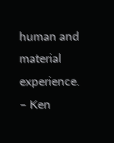human and material experience. – Ken